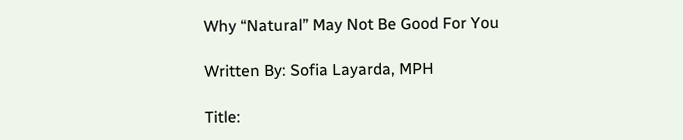Why “Natural” May Not Be Good For You

Written By: Sofia Layarda, MPH

Title: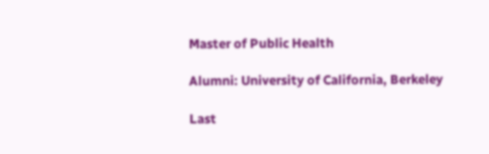Master of Public Health

Alumni: University of California, Berkeley

Last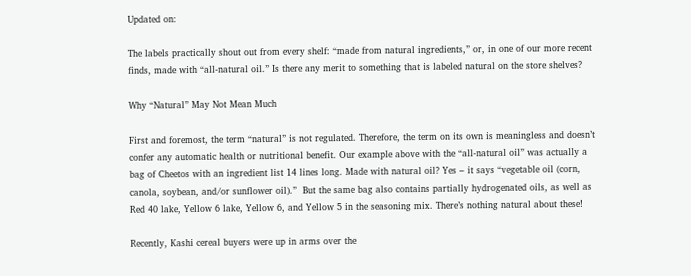Updated on:

The labels practically shout out from every shelf: “made from natural ingredients,” or, in one of our more recent finds, made with “all-natural oil.” Is there any merit to something that is labeled natural on the store shelves?

Why “Natural” May Not Mean Much

First and foremost, the term “natural” is not regulated. Therefore, the term on its own is meaningless and doesn’t confer any automatic health or nutritional benefit. Our example above with the “all-natural oil” was actually a bag of Cheetos with an ingredient list 14 lines long. Made with natural oil? Yes – it says “vegetable oil (corn, canola, soybean, and/or sunflower oil).”  But the same bag also contains partially hydrogenated oils, as well as Red 40 lake, Yellow 6 lake, Yellow 6, and Yellow 5 in the seasoning mix. There’s nothing natural about these!

Recently, Kashi cereal buyers were up in arms over the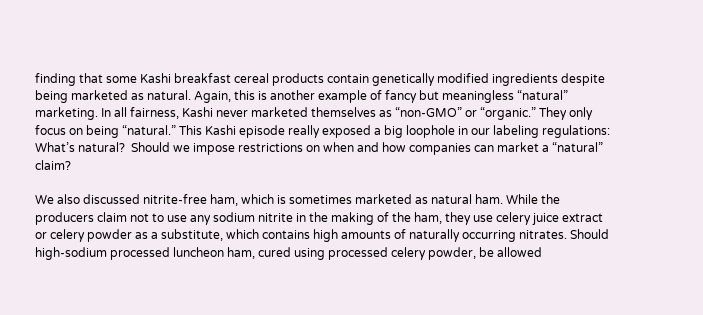finding that some Kashi breakfast cereal products contain genetically modified ingredients despite being marketed as natural. Again, this is another example of fancy but meaningless “natural” marketing. In all fairness, Kashi never marketed themselves as “non-GMO” or “organic.” They only focus on being “natural.” This Kashi episode really exposed a big loophole in our labeling regulations:  What’s natural?  Should we impose restrictions on when and how companies can market a “natural” claim?

We also discussed nitrite-free ham, which is sometimes marketed as natural ham. While the producers claim not to use any sodium nitrite in the making of the ham, they use celery juice extract or celery powder as a substitute, which contains high amounts of naturally occurring nitrates. Should high-sodium processed luncheon ham, cured using processed celery powder, be allowed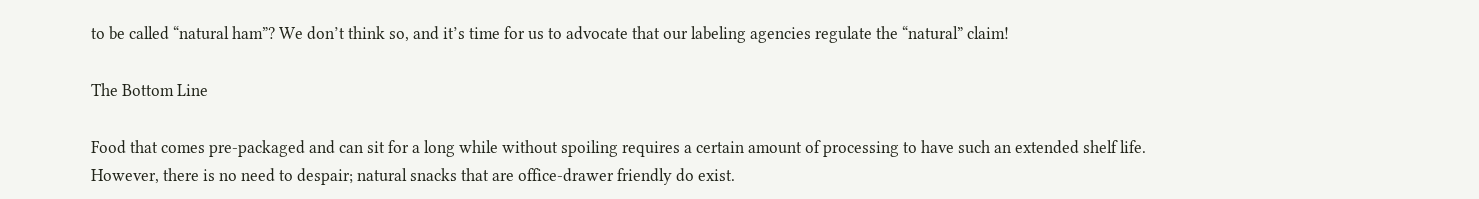to be called “natural ham”? We don’t think so, and it’s time for us to advocate that our labeling agencies regulate the “natural” claim!

The Bottom Line

Food that comes pre-packaged and can sit for a long while without spoiling requires a certain amount of processing to have such an extended shelf life. However, there is no need to despair; natural snacks that are office-drawer friendly do exist.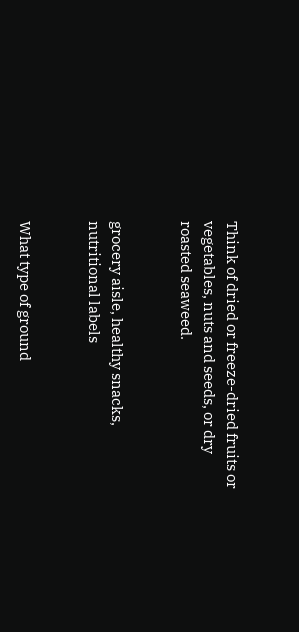Think of dried or freeze-dried fruits or vegetables, nuts and seeds, or dry roasted seaweed.


grocery aisle, healthy snacks, nutritional labels


What type of ground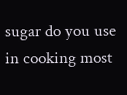sugar do you use in cooking most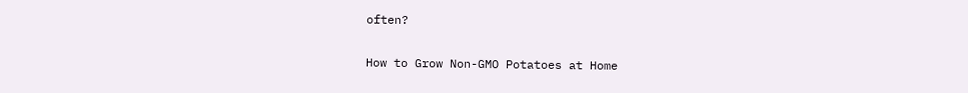often?

How to Grow Non-GMO Potatoes at Home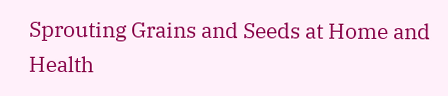Sprouting Grains and Seeds at Home and Health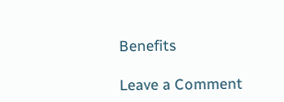Benefits

Leave a Comment